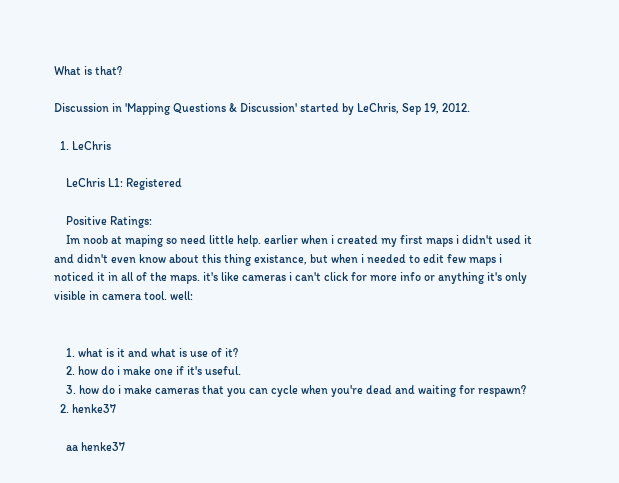What is that?

Discussion in 'Mapping Questions & Discussion' started by LeChris, Sep 19, 2012.

  1. LeChris

    LeChris L1: Registered

    Positive Ratings:
    Im noob at maping so need little help. earlier when i created my first maps i didn't used it and didn't even know about this thing existance, but when i needed to edit few maps i noticed it in all of the maps. it's like cameras i can't click for more info or anything it's only visible in camera tool. well:


    1. what is it and what is use of it?
    2. how do i make one if it's useful.
    3. how do i make cameras that you can cycle when you're dead and waiting for respawn?
  2. henke37

    aa henke37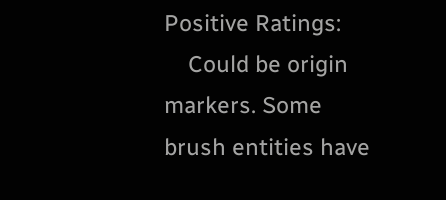Positive Ratings:
    Could be origin markers. Some brush entities have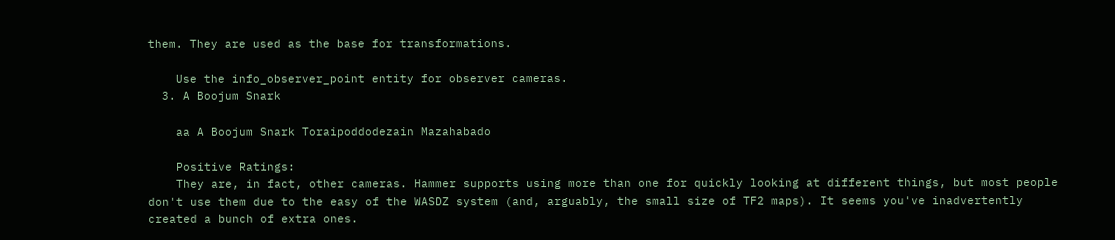them. They are used as the base for transformations.

    Use the info_observer_point entity for observer cameras.
  3. A Boojum Snark

    aa A Boojum Snark Toraipoddodezain Mazahabado

    Positive Ratings:
    They are, in fact, other cameras. Hammer supports using more than one for quickly looking at different things, but most people don't use them due to the easy of the WASDZ system (and, arguably, the small size of TF2 maps). It seems you've inadvertently created a bunch of extra ones.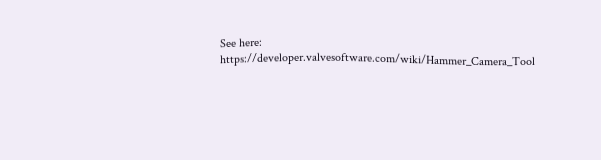See here: https://developer.valvesoftware.com/wiki/Hammer_Camera_Tool